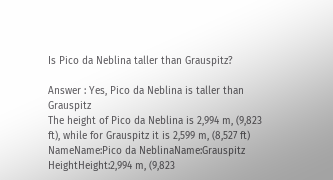Is Pico da Neblina taller than Grauspitz?

Answer : Yes, Pico da Neblina is taller than Grauspitz
The height of Pico da Neblina is 2,994 m, (9,823 ft), while for Grauspitz it is 2,599 m, (8,527 ft)
NameName:Pico da NeblinaName:Grauspitz
HeightHeight:2,994 m, (9,823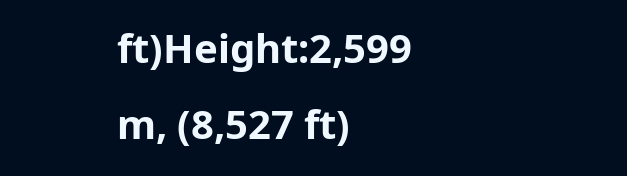ft)Height:2,599 m, (8,527 ft)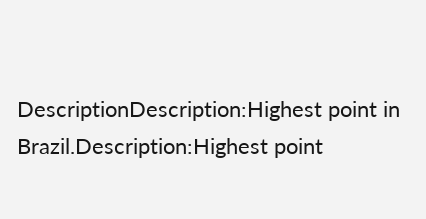DescriptionDescription:Highest point in Brazil.Description:Highest point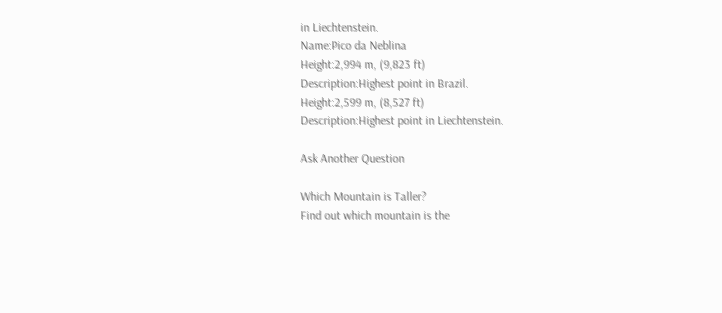in Liechtenstein.
Name:Pico da Neblina
Height:2,994 m, (9,823 ft)
Description:Highest point in Brazil.
Height:2,599 m, (8,527 ft)
Description:Highest point in Liechtenstein.

Ask Another Question

Which Mountain is Taller?
Find out which mountain is the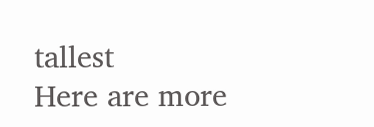tallest
Here are more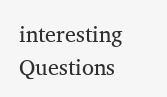interesting Questions